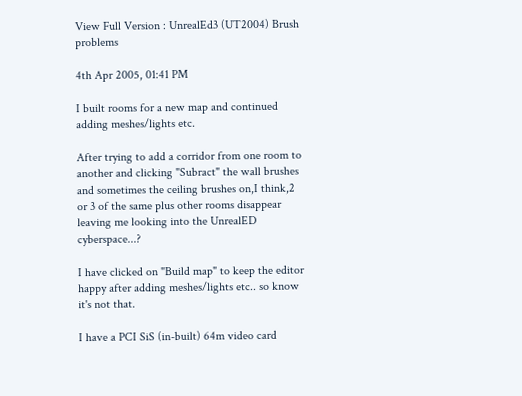View Full Version : UnrealEd3 (UT2004) Brush problems

4th Apr 2005, 01:41 PM

I built rooms for a new map and continued adding meshes/lights etc.

After trying to add a corridor from one room to another and clicking "Subract" the wall brushes and sometimes the ceiling brushes on,I think,2 or 3 of the same plus other rooms disappear leaving me looking into the UnrealED cyberspace...?

I have clicked on "Build map" to keep the editor happy after adding meshes/lights etc.. so know it's not that.

I have a PCI SiS (in-built) 64m video card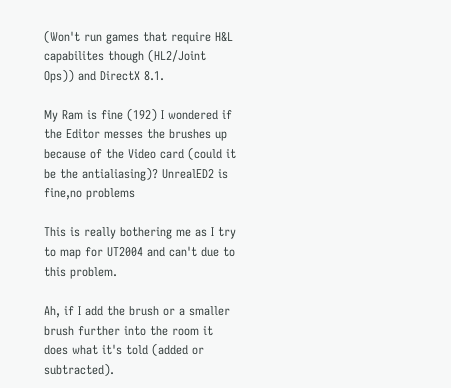(Won't run games that require H&L capabilites though (HL2/Joint Ops)) and DirectX 8.1.

My Ram is fine (192) I wondered if the Editor messes the brushes up because of the Video card (could it be the antialiasing)? UnrealED2 is fine,no problems

This is really bothering me as I try to map for UT2004 and can't due to this problem.

Ah, if I add the brush or a smaller brush further into the room it does what it's told (added or subtracted).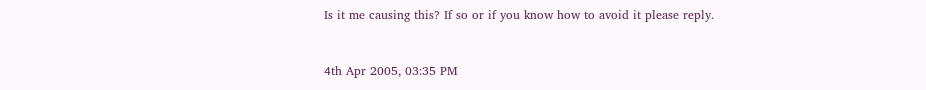Is it me causing this? If so or if you know how to avoid it please reply.


4th Apr 2005, 03:35 PM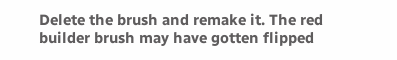Delete the brush and remake it. The red builder brush may have gotten flipped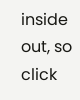inside out, so click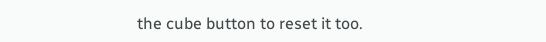the cube button to reset it too.